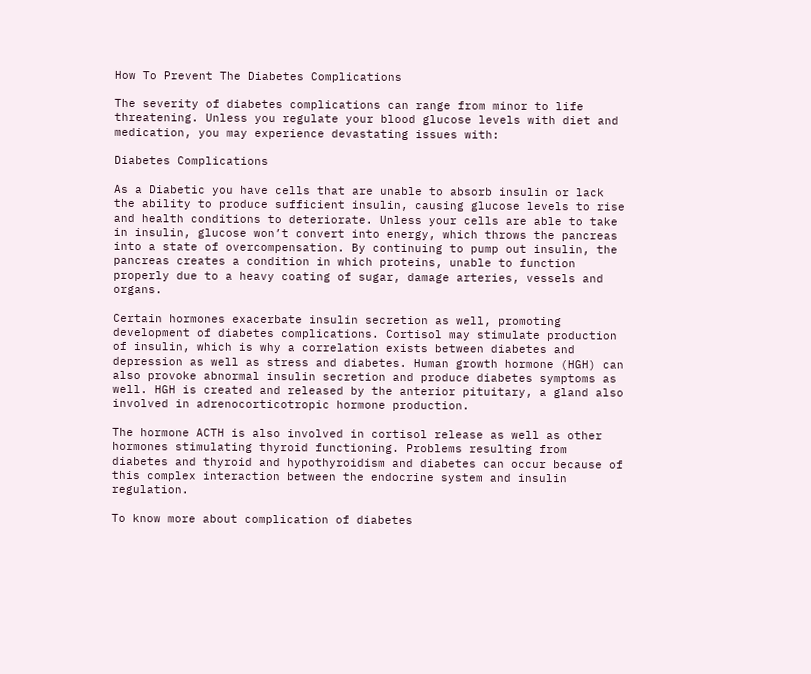How To Prevent The Diabetes Complications

The severity of diabetes complications can range from minor to life threatening. Unless you regulate your blood glucose levels with diet and medication, you may experience devastating issues with:

Diabetes Complications

As a Diabetic you have cells that are unable to absorb insulin or lack the ability to produce sufficient insulin, causing glucose levels to rise and health conditions to deteriorate. Unless your cells are able to take in insulin, glucose won’t convert into energy, which throws the pancreas into a state of overcompensation. By continuing to pump out insulin, the pancreas creates a condition in which proteins, unable to function properly due to a heavy coating of sugar, damage arteries, vessels and organs.

Certain hormones exacerbate insulin secretion as well, promoting development of diabetes complications. Cortisol may stimulate production of insulin, which is why a correlation exists between diabetes and depression as well as stress and diabetes. Human growth hormone (HGH) can also provoke abnormal insulin secretion and produce diabetes symptoms as well. HGH is created and released by the anterior pituitary, a gland also involved in adrenocorticotropic hormone production.

The hormone ACTH is also involved in cortisol release as well as other hormones stimulating thyroid functioning. Problems resulting from diabetes and thyroid and hypothyroidism and diabetes can occur because of this complex interaction between the endocrine system and insulin regulation.

To know more about complication of diabetes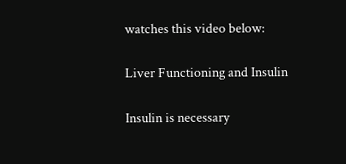watches this video below:

Liver Functioning and Insulin

Insulin is necessary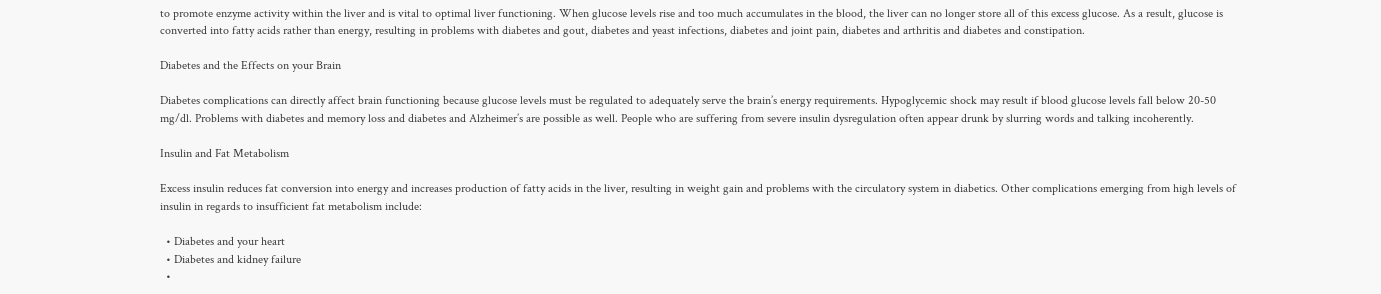to promote enzyme activity within the liver and is vital to optimal liver functioning. When glucose levels rise and too much accumulates in the blood, the liver can no longer store all of this excess glucose. As a result, glucose is converted into fatty acids rather than energy, resulting in problems with diabetes and gout, diabetes and yeast infections, diabetes and joint pain, diabetes and arthritis and diabetes and constipation.

Diabetes and the Effects on your Brain

Diabetes complications can directly affect brain functioning because glucose levels must be regulated to adequately serve the brain’s energy requirements. Hypoglycemic shock may result if blood glucose levels fall below 20-50 mg/dl. Problems with diabetes and memory loss and diabetes and Alzheimer’s are possible as well. People who are suffering from severe insulin dysregulation often appear drunk by slurring words and talking incoherently.

Insulin and Fat Metabolism

Excess insulin reduces fat conversion into energy and increases production of fatty acids in the liver, resulting in weight gain and problems with the circulatory system in diabetics. Other complications emerging from high levels of insulin in regards to insufficient fat metabolism include:

  • Diabetes and your heart
  • Diabetes and kidney failure
  •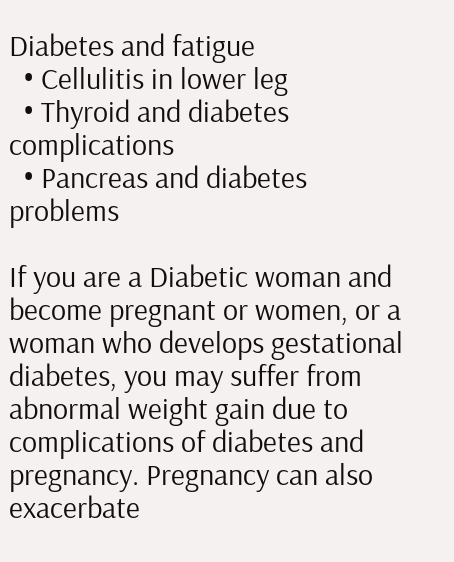Diabetes and fatigue
  • Cellulitis in lower leg
  • Thyroid and diabetes complications
  • Pancreas and diabetes problems

If you are a Diabetic woman and become pregnant or women, or a woman who develops gestational diabetes, you may suffer from abnormal weight gain due to complications of diabetes and pregnancy. Pregnancy can also exacerbate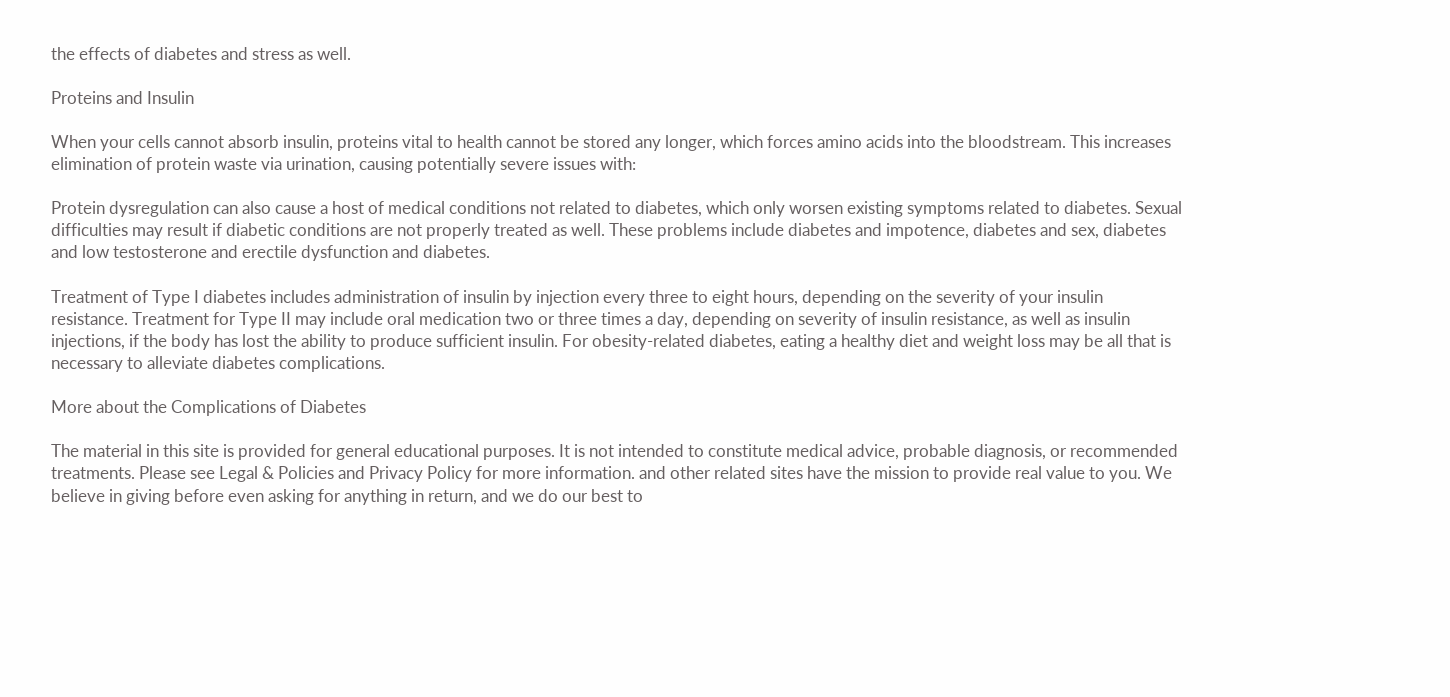the effects of diabetes and stress as well.

Proteins and Insulin

When your cells cannot absorb insulin, proteins vital to health cannot be stored any longer, which forces amino acids into the bloodstream. This increases elimination of protein waste via urination, causing potentially severe issues with:

Protein dysregulation can also cause a host of medical conditions not related to diabetes, which only worsen existing symptoms related to diabetes. Sexual difficulties may result if diabetic conditions are not properly treated as well. These problems include diabetes and impotence, diabetes and sex, diabetes and low testosterone and erectile dysfunction and diabetes.

Treatment of Type I diabetes includes administration of insulin by injection every three to eight hours, depending on the severity of your insulin resistance. Treatment for Type II may include oral medication two or three times a day, depending on severity of insulin resistance, as well as insulin injections, if the body has lost the ability to produce sufficient insulin. For obesity-related diabetes, eating a healthy diet and weight loss may be all that is necessary to alleviate diabetes complications.

More about the Complications of Diabetes

The material in this site is provided for general educational purposes. It is not intended to constitute medical advice, probable diagnosis, or recommended treatments. Please see Legal & Policies and Privacy Policy for more information. and other related sites have the mission to provide real value to you. We believe in giving before even asking for anything in return, and we do our best to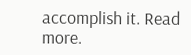accomplish it. Read more.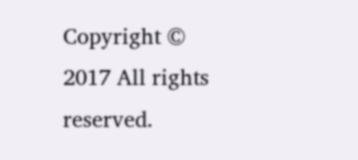Copyright © 2017 All rights reserved.